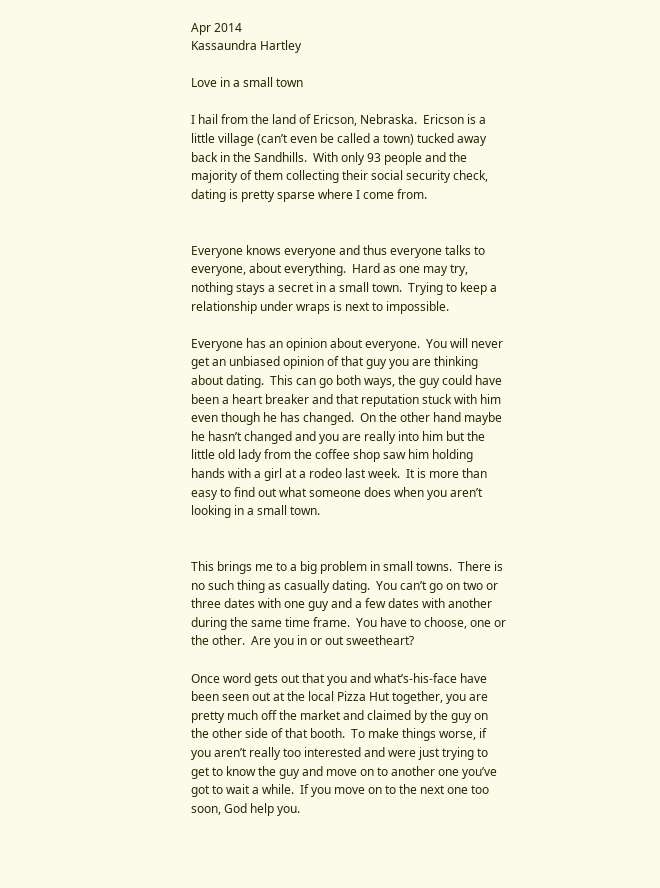Apr 2014
Kassaundra Hartley

Love in a small town

I hail from the land of Ericson, Nebraska.  Ericson is a little village (can’t even be called a town) tucked away back in the Sandhills.  With only 93 people and the majority of them collecting their social security check, dating is pretty sparse where I come from.


Everyone knows everyone and thus everyone talks to everyone, about everything.  Hard as one may try, nothing stays a secret in a small town.  Trying to keep a relationship under wraps is next to impossible.

Everyone has an opinion about everyone.  You will never get an unbiased opinion of that guy you are thinking about dating.  This can go both ways, the guy could have been a heart breaker and that reputation stuck with him even though he has changed.  On the other hand maybe he hasn’t changed and you are really into him but the little old lady from the coffee shop saw him holding hands with a girl at a rodeo last week.  It is more than easy to find out what someone does when you aren’t looking in a small town.


This brings me to a big problem in small towns.  There is no such thing as casually dating.  You can’t go on two or three dates with one guy and a few dates with another during the same time frame.  You have to choose, one or the other.  Are you in or out sweetheart?

Once word gets out that you and what’s-his-face have been seen out at the local Pizza Hut together, you are pretty much off the market and claimed by the guy on the other side of that booth.  To make things worse, if you aren’t really too interested and were just trying to get to know the guy and move on to another one you’ve got to wait a while.  If you move on to the next one too soon, God help you.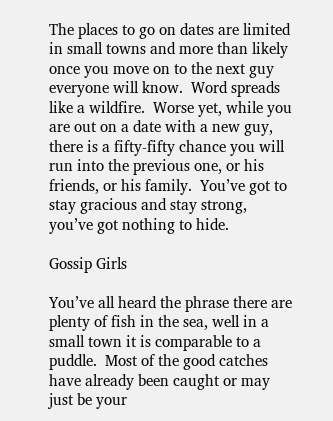The places to go on dates are limited in small towns and more than likely once you move on to the next guy everyone will know.  Word spreads like a wildfire.  Worse yet, while you are out on a date with a new guy, there is a fifty-fifty chance you will run into the previous one, or his friends, or his family.  You’ve got to stay gracious and stay strong, you’ve got nothing to hide.

Gossip Girls

You’ve all heard the phrase there are plenty of fish in the sea, well in a small town it is comparable to a puddle.  Most of the good catches have already been caught or may just be your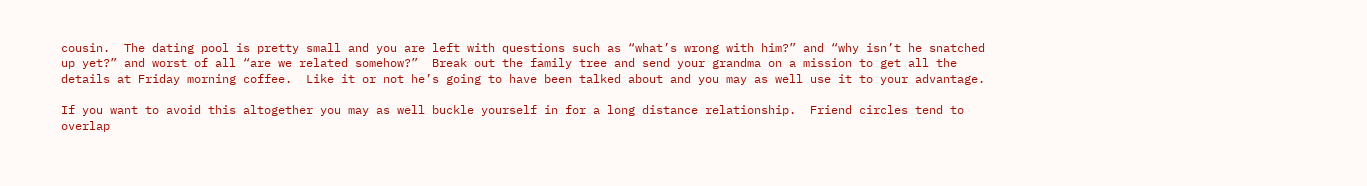cousin.  The dating pool is pretty small and you are left with questions such as “what’s wrong with him?” and “why isn’t he snatched up yet?” and worst of all “are we related somehow?”  Break out the family tree and send your grandma on a mission to get all the details at Friday morning coffee.  Like it or not he’s going to have been talked about and you may as well use it to your advantage.

If you want to avoid this altogether you may as well buckle yourself in for a long distance relationship.  Friend circles tend to overlap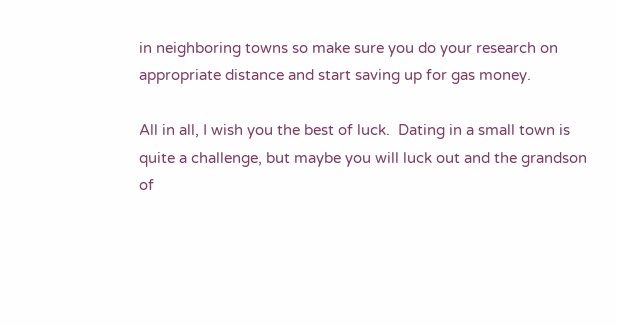in neighboring towns so make sure you do your research on appropriate distance and start saving up for gas money.

All in all, I wish you the best of luck.  Dating in a small town is quite a challenge, but maybe you will luck out and the grandson of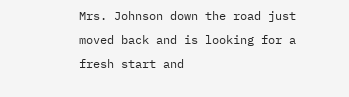Mrs. Johnson down the road just moved back and is looking for a fresh start and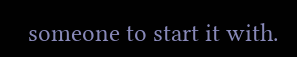someone to start it with.